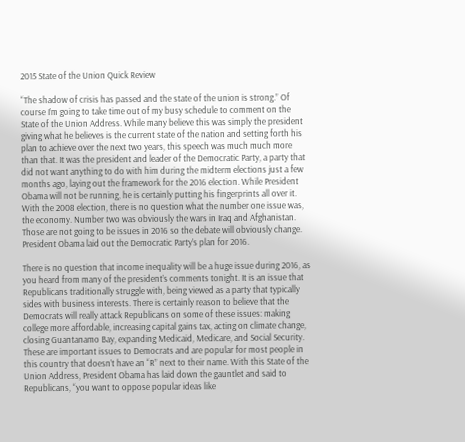2015 State of the Union Quick Review

“The shadow of crisis has passed and the state of the union is strong.” Of course I’m going to take time out of my busy schedule to comment on the State of the Union Address. While many believe this was simply the president giving what he believes is the current state of the nation and setting forth his plan to achieve over the next two years, this speech was much much more than that. It was the president and leader of the Democratic Party, a party that did not want anything to do with him during the midterm elections just a few months ago, laying out the framework for the 2016 election. While President Obama will not be running, he is certainly putting his fingerprints all over it. With the 2008 election, there is no question what the number one issue was, the economy. Number two was obviously the wars in Iraq and Afghanistan. Those are not going to be issues in 2016 so the debate will obviously change. President Obama laid out the Democratic Party’s plan for 2016.

There is no question that income inequality will be a huge issue during 2016, as you heard from many of the president’s comments tonight. It is an issue that Republicans traditionally struggle with, being viewed as a party that typically sides with business interests. There is certainly reason to believe that the Democrats will really attack Republicans on some of these issues: making college more affordable, increasing capital gains tax, acting on climate change, closing Guantanamo Bay, expanding Medicaid, Medicare, and Social Security. These are important issues to Democrats and are popular for most people in this country that doesn’t have an “R” next to their name. With this State of the Union Address, President Obama has laid down the gauntlet and said to Republicans, “you want to oppose popular ideas like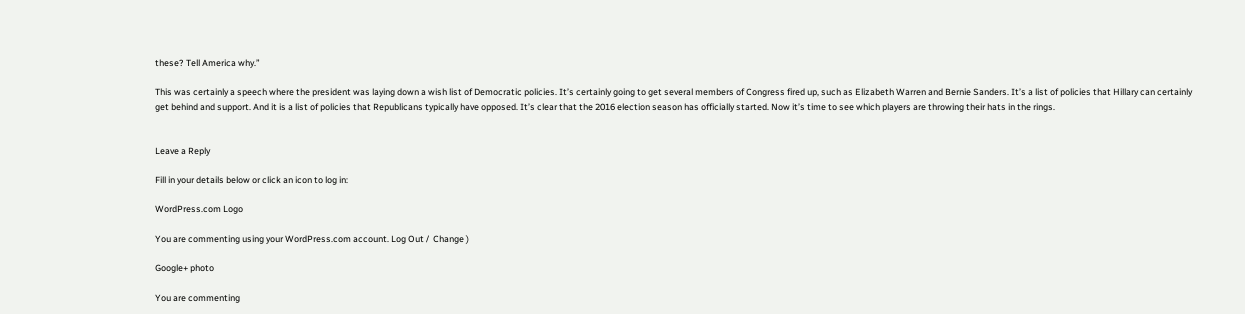these? Tell America why.”

This was certainly a speech where the president was laying down a wish list of Democratic policies. It’s certainly going to get several members of Congress fired up, such as Elizabeth Warren and Bernie Sanders. It’s a list of policies that Hillary can certainly get behind and support. And it is a list of policies that Republicans typically have opposed. It’s clear that the 2016 election season has officially started. Now it’s time to see which players are throwing their hats in the rings.


Leave a Reply

Fill in your details below or click an icon to log in:

WordPress.com Logo

You are commenting using your WordPress.com account. Log Out /  Change )

Google+ photo

You are commenting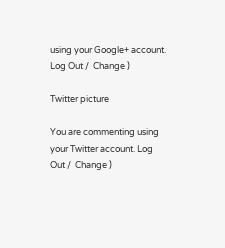using your Google+ account. Log Out /  Change )

Twitter picture

You are commenting using your Twitter account. Log Out /  Change )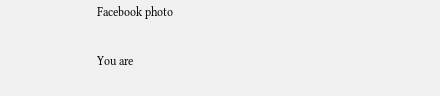Facebook photo

You are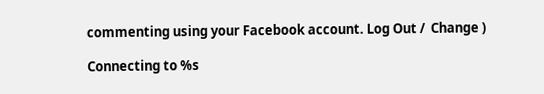commenting using your Facebook account. Log Out /  Change )

Connecting to %s